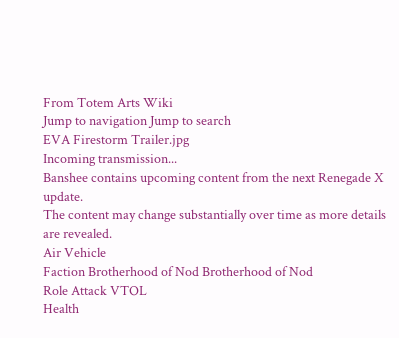From Totem Arts Wiki
Jump to navigation Jump to search
EVA Firestorm Trailer.jpg
Incoming transmission...
Banshee contains upcoming content from the next Renegade X update.
The content may change substantially over time as more details are revealed.
Air Vehicle
Faction Brotherhood of Nod Brotherhood of Nod
Role Attack VTOL
Health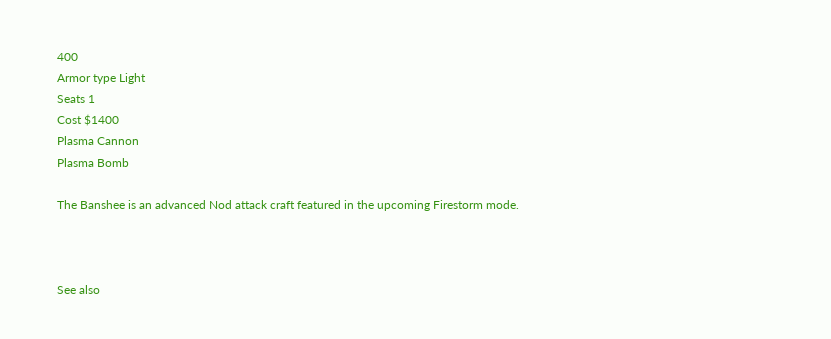400
Armor type Light
Seats 1
Cost $1400
Plasma Cannon
Plasma Bomb

The Banshee is an advanced Nod attack craft featured in the upcoming Firestorm mode.



See also